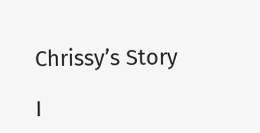Chrissy’s Story

I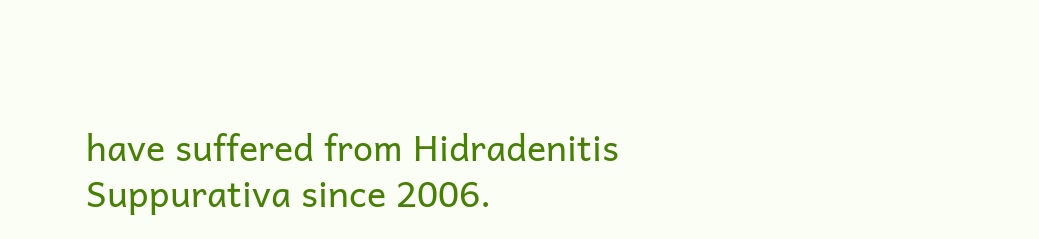have suffered from Hidradenitis Suppurativa since 2006.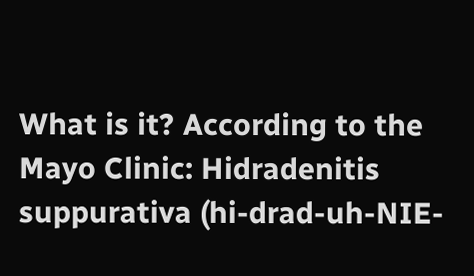What is it? According to the Mayo Clinic: Hidradenitis suppurativa (hi-drad-uh-NIE-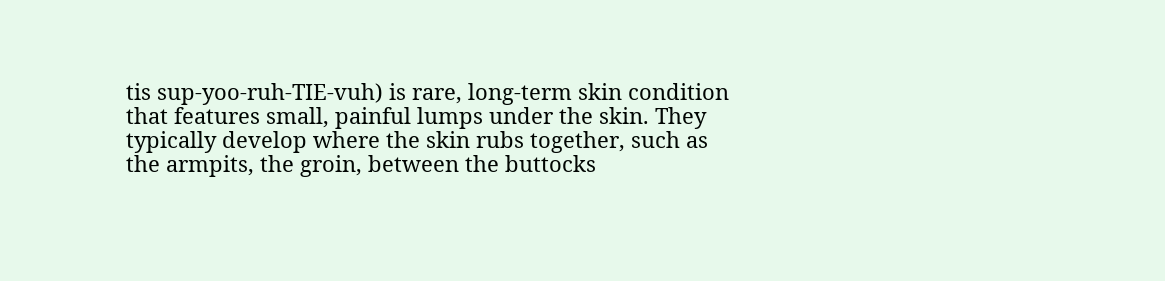tis sup-yoo-ruh-TIE-vuh) is rare, long-term skin condition that features small, painful lumps under the skin. They typically develop where the skin rubs together, such as the armpits, the groin, between the buttocks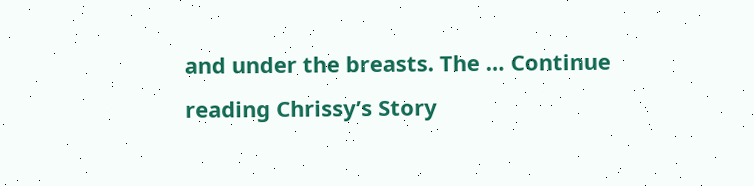and under the breasts. The … Continue reading Chrissy’s Story